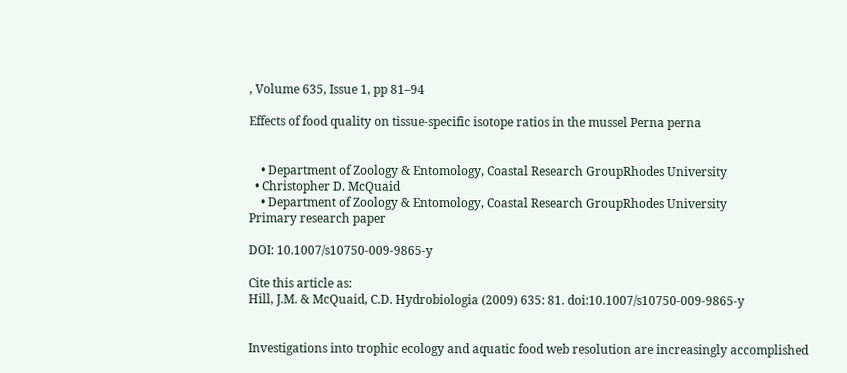, Volume 635, Issue 1, pp 81–94

Effects of food quality on tissue-specific isotope ratios in the mussel Perna perna


    • Department of Zoology & Entomology, Coastal Research GroupRhodes University
  • Christopher D. McQuaid
    • Department of Zoology & Entomology, Coastal Research GroupRhodes University
Primary research paper

DOI: 10.1007/s10750-009-9865-y

Cite this article as:
Hill, J.M. & McQuaid, C.D. Hydrobiologia (2009) 635: 81. doi:10.1007/s10750-009-9865-y


Investigations into trophic ecology and aquatic food web resolution are increasingly accomplished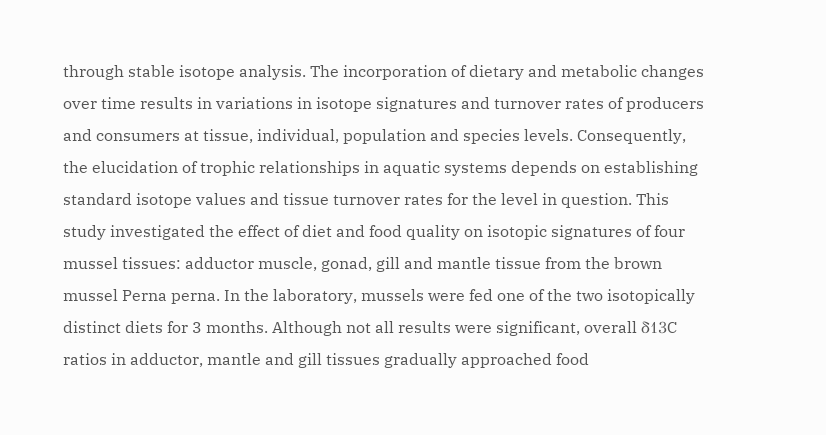through stable isotope analysis. The incorporation of dietary and metabolic changes over time results in variations in isotope signatures and turnover rates of producers and consumers at tissue, individual, population and species levels. Consequently, the elucidation of trophic relationships in aquatic systems depends on establishing standard isotope values and tissue turnover rates for the level in question. This study investigated the effect of diet and food quality on isotopic signatures of four mussel tissues: adductor muscle, gonad, gill and mantle tissue from the brown mussel Perna perna. In the laboratory, mussels were fed one of the two isotopically distinct diets for 3 months. Although not all results were significant, overall δ13C ratios in adductor, mantle and gill tissues gradually approached food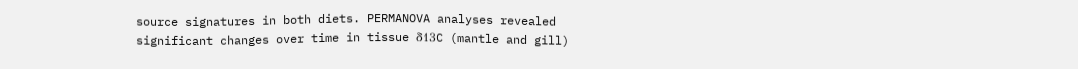source signatures in both diets. PERMANOVA analyses revealed significant changes over time in tissue δ13C (mantle and gill)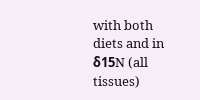with both diets and in δ15N (all tissues)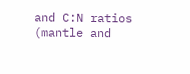and C:N ratios (mantle and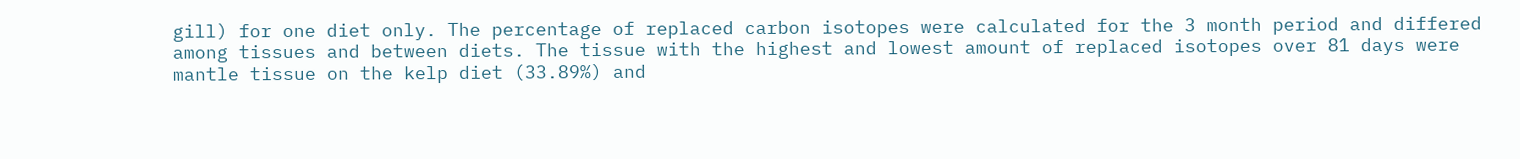gill) for one diet only. The percentage of replaced carbon isotopes were calculated for the 3 month period and differed among tissues and between diets. The tissue with the highest and lowest amount of replaced isotopes over 81 days were mantle tissue on the kelp diet (33.89%) and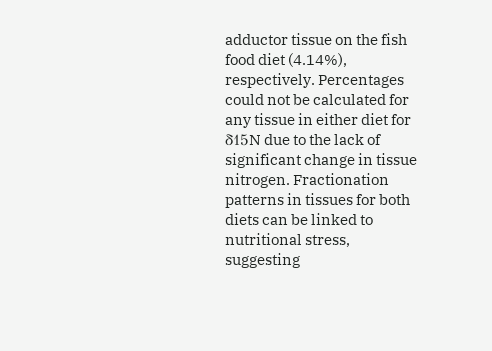adductor tissue on the fish food diet (4.14%), respectively. Percentages could not be calculated for any tissue in either diet for δ15N due to the lack of significant change in tissue nitrogen. Fractionation patterns in tissues for both diets can be linked to nutritional stress, suggesting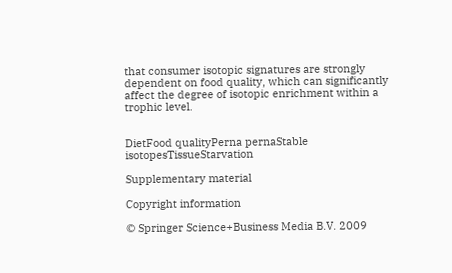that consumer isotopic signatures are strongly dependent on food quality, which can significantly affect the degree of isotopic enrichment within a trophic level.


DietFood qualityPerna pernaStable isotopesTissueStarvation

Supplementary material

Copyright information

© Springer Science+Business Media B.V. 2009